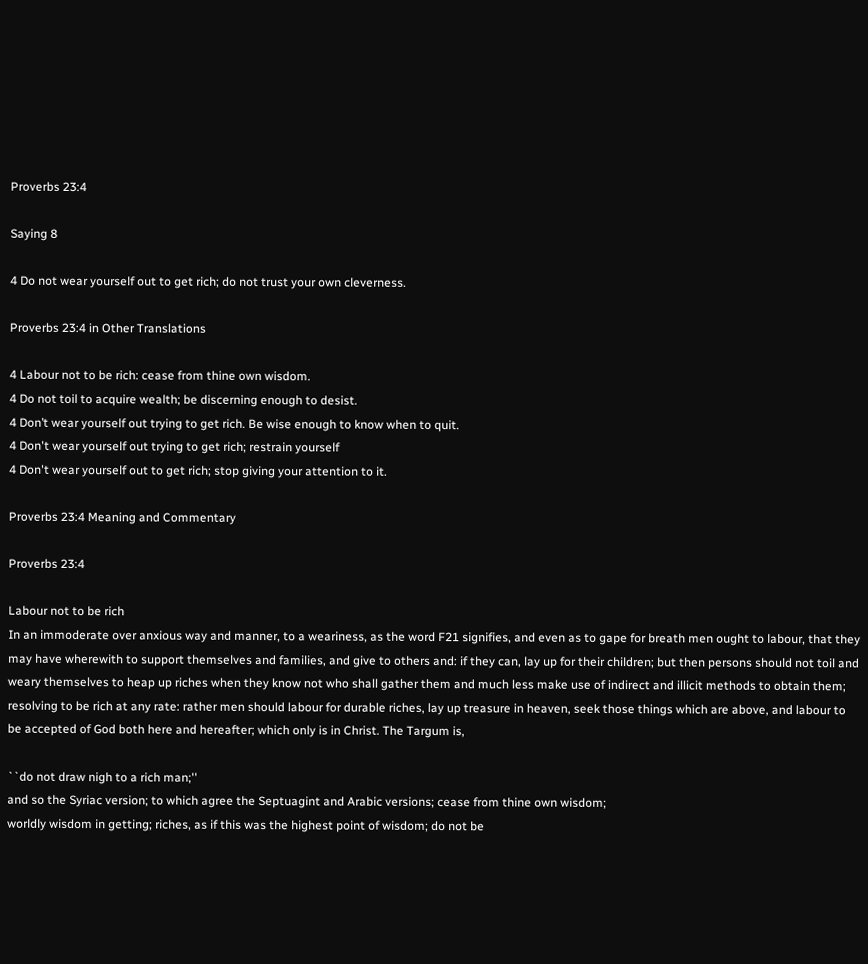Proverbs 23:4

Saying 8

4 Do not wear yourself out to get rich; do not trust your own cleverness.

Proverbs 23:4 in Other Translations

4 Labour not to be rich: cease from thine own wisdom.
4 Do not toil to acquire wealth; be discerning enough to desist.
4 Don’t wear yourself out trying to get rich. Be wise enough to know when to quit.
4 Don't wear yourself out trying to get rich; restrain yourself
4 Don't wear yourself out to get rich; stop giving your attention to it.

Proverbs 23:4 Meaning and Commentary

Proverbs 23:4

Labour not to be rich
In an immoderate over anxious way and manner, to a weariness, as the word F21 signifies, and even as to gape for breath men ought to labour, that they may have wherewith to support themselves and families, and give to others and: if they can, lay up for their children; but then persons should not toil and weary themselves to heap up riches when they know not who shall gather them and much less make use of indirect and illicit methods to obtain them; resolving to be rich at any rate: rather men should labour for durable riches, lay up treasure in heaven, seek those things which are above, and labour to be accepted of God both here and hereafter; which only is in Christ. The Targum is,

``do not draw nigh to a rich man;''
and so the Syriac version; to which agree the Septuagint and Arabic versions; cease from thine own wisdom;
worldly wisdom in getting; riches, as if this was the highest point of wisdom; do not be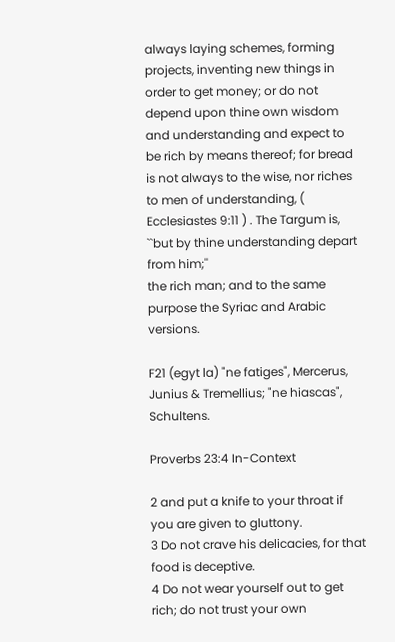always laying schemes, forming projects, inventing new things in order to get money; or do not depend upon thine own wisdom and understanding and expect to be rich by means thereof; for bread is not always to the wise, nor riches to men of understanding, ( Ecclesiastes 9:11 ) . The Targum is,
``but by thine understanding depart from him;''
the rich man; and to the same purpose the Syriac and Arabic versions.

F21 (egyt la) "ne fatiges", Mercerus, Junius & Tremellius; "ne hiascas", Schultens.

Proverbs 23:4 In-Context

2 and put a knife to your throat if you are given to gluttony.
3 Do not crave his delicacies, for that food is deceptive.
4 Do not wear yourself out to get rich; do not trust your own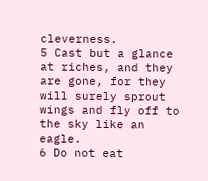cleverness.
5 Cast but a glance at riches, and they are gone, for they will surely sprout wings and fly off to the sky like an eagle.
6 Do not eat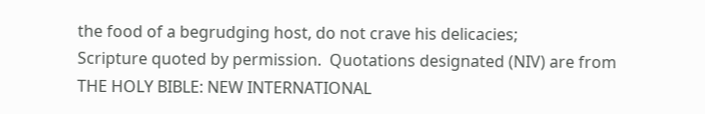the food of a begrudging host, do not crave his delicacies;
Scripture quoted by permission.  Quotations designated (NIV) are from THE HOLY BIBLE: NEW INTERNATIONAL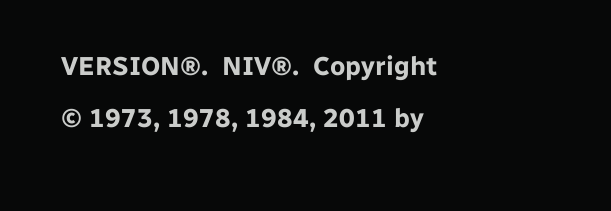VERSION®.  NIV®.  Copyright © 1973, 1978, 1984, 2011 by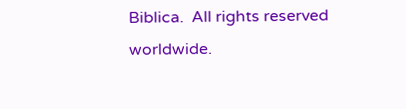Biblica.  All rights reserved worldwide.